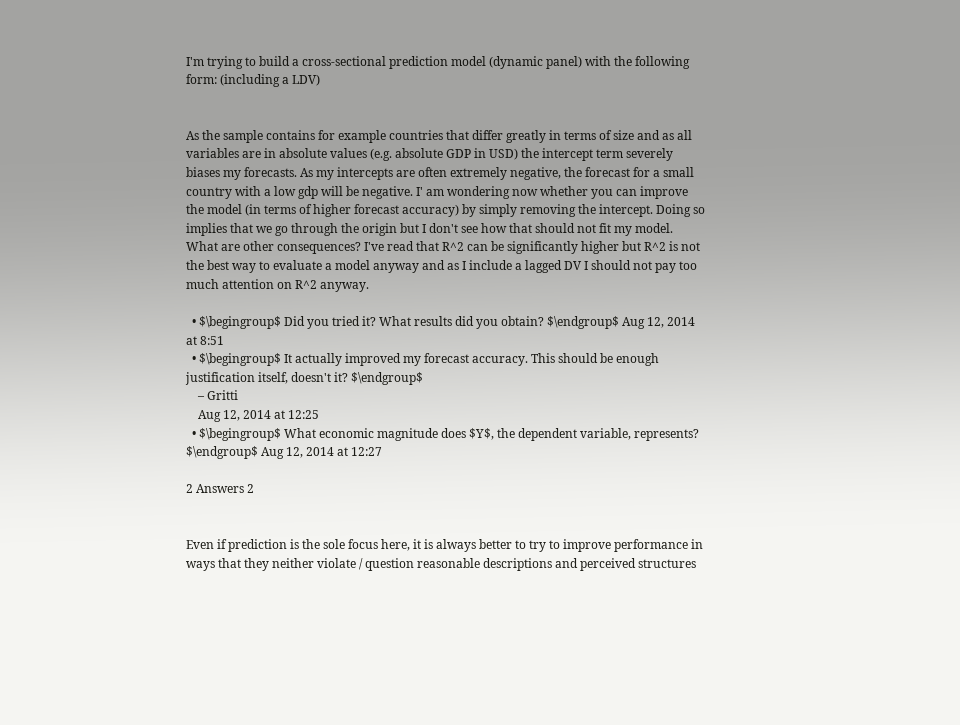I'm trying to build a cross-sectional prediction model (dynamic panel) with the following form: (including a LDV)


As the sample contains for example countries that differ greatly in terms of size and as all variables are in absolute values (e.g. absolute GDP in USD) the intercept term severely biases my forecasts. As my intercepts are often extremely negative, the forecast for a small country with a low gdp will be negative. I' am wondering now whether you can improve the model (in terms of higher forecast accuracy) by simply removing the intercept. Doing so implies that we go through the origin but I don't see how that should not fit my model. What are other consequences? I've read that R^2 can be significantly higher but R^2 is not the best way to evaluate a model anyway and as I include a lagged DV I should not pay too much attention on R^2 anyway.

  • $\begingroup$ Did you tried it? What results did you obtain? $\endgroup$ Aug 12, 2014 at 8:51
  • $\begingroup$ It actually improved my forecast accuracy. This should be enough justification itself, doesn't it? $\endgroup$
    – Gritti
    Aug 12, 2014 at 12:25
  • $\begingroup$ What economic magnitude does $Y$, the dependent variable, represents? $\endgroup$ Aug 12, 2014 at 12:27

2 Answers 2


Even if prediction is the sole focus here, it is always better to try to improve performance in ways that they neither violate / question reasonable descriptions and perceived structures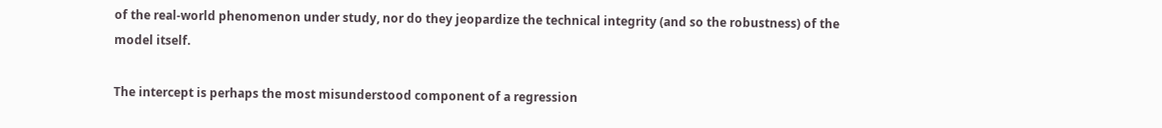of the real-world phenomenon under study, nor do they jeopardize the technical integrity (and so the robustness) of the model itself.

The intercept is perhaps the most misunderstood component of a regression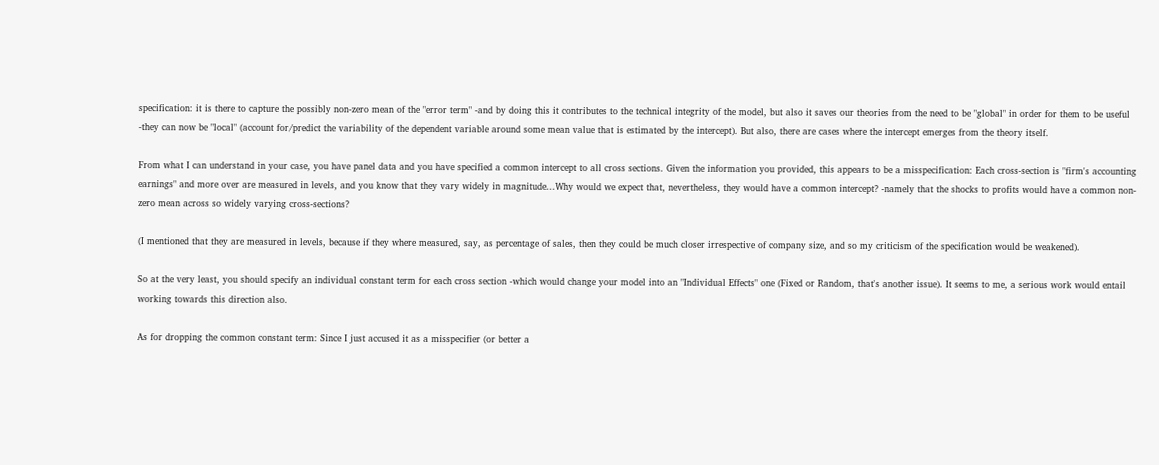specification: it is there to capture the possibly non-zero mean of the "error term" -and by doing this it contributes to the technical integrity of the model, but also it saves our theories from the need to be "global" in order for them to be useful -they can now be "local" (account for/predict the variability of the dependent variable around some mean value that is estimated by the intercept). But also, there are cases where the intercept emerges from the theory itself.

From what I can understand in your case, you have panel data and you have specified a common intercept to all cross sections. Given the information you provided, this appears to be a misspecification: Each cross-section is "firm's accounting earnings" and more over are measured in levels, and you know that they vary widely in magnitude...Why would we expect that, nevertheless, they would have a common intercept? -namely that the shocks to profits would have a common non-zero mean across so widely varying cross-sections?

(I mentioned that they are measured in levels, because if they where measured, say, as percentage of sales, then they could be much closer irrespective of company size, and so my criticism of the specification would be weakened).

So at the very least, you should specify an individual constant term for each cross section -which would change your model into an "Individual Effects" one (Fixed or Random, that's another issue). It seems to me, a serious work would entail working towards this direction also.

As for dropping the common constant term: Since I just accused it as a misspecifier (or better a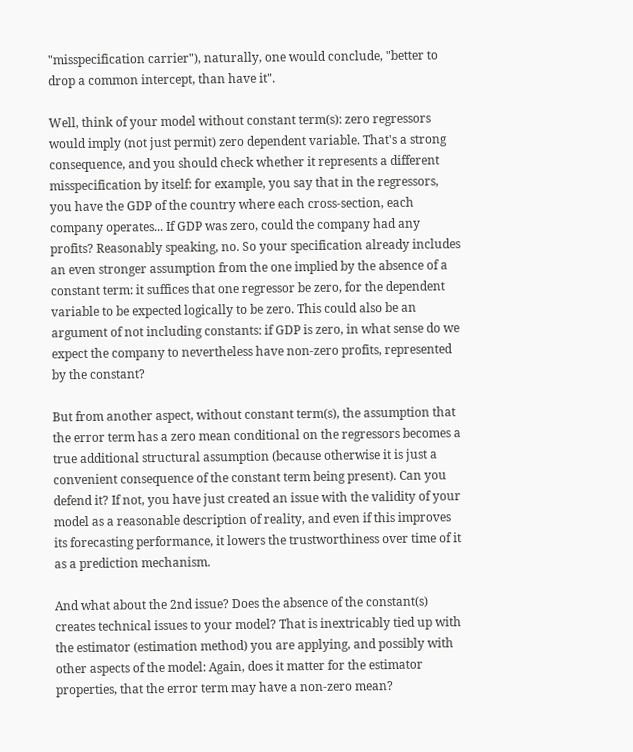"misspecification carrier"), naturally, one would conclude, "better to drop a common intercept, than have it".

Well, think of your model without constant term(s): zero regressors would imply (not just permit) zero dependent variable. That's a strong consequence, and you should check whether it represents a different misspecification by itself: for example, you say that in the regressors, you have the GDP of the country where each cross-section, each company operates... If GDP was zero, could the company had any profits? Reasonably speaking, no. So your specification already includes an even stronger assumption from the one implied by the absence of a constant term: it suffices that one regressor be zero, for the dependent variable to be expected logically to be zero. This could also be an argument of not including constants: if GDP is zero, in what sense do we expect the company to nevertheless have non-zero profits, represented by the constant?

But from another aspect, without constant term(s), the assumption that the error term has a zero mean conditional on the regressors becomes a true additional structural assumption (because otherwise it is just a convenient consequence of the constant term being present). Can you defend it? If not, you have just created an issue with the validity of your model as a reasonable description of reality, and even if this improves its forecasting performance, it lowers the trustworthiness over time of it as a prediction mechanism.

And what about the 2nd issue? Does the absence of the constant(s) creates technical issues to your model? That is inextricably tied up with the estimator (estimation method) you are applying, and possibly with other aspects of the model: Again, does it matter for the estimator properties, that the error term may have a non-zero mean?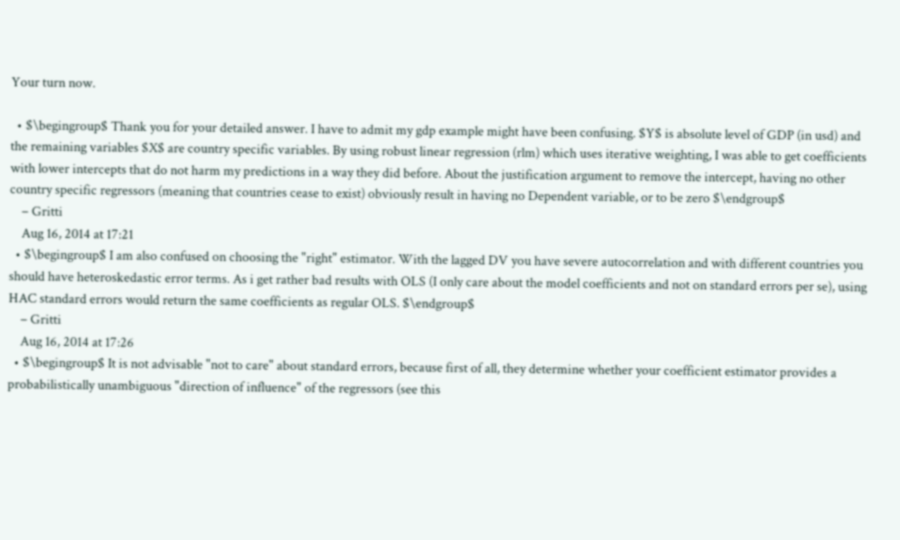Your turn now.

  • $\begingroup$ Thank you for your detailed answer. I have to admit my gdp example might have been confusing. $Y$ is absolute level of GDP (in usd) and the remaining variables $X$ are country specific variables. By using robust linear regression (rlm) which uses iterative weighting, I was able to get coefficients with lower intercepts that do not harm my predictions in a way they did before. About the justification argument to remove the intercept, having no other country specific regressors (meaning that countries cease to exist) obviously result in having no Dependent variable, or to be zero $\endgroup$
    – Gritti
    Aug 16, 2014 at 17:21
  • $\begingroup$ I am also confused on choosing the "right" estimator. With the lagged DV you have severe autocorrelation and with different countries you should have heteroskedastic error terms. As i get rather bad results with OLS (I only care about the model coefficients and not on standard errors per se), using HAC standard errors would return the same coefficients as regular OLS. $\endgroup$
    – Gritti
    Aug 16, 2014 at 17:26
  • $\begingroup$ It is not advisable "not to care" about standard errors, because first of all, they determine whether your coefficient estimator provides a probabilistically unambiguous "direction of influence" of the regressors (see this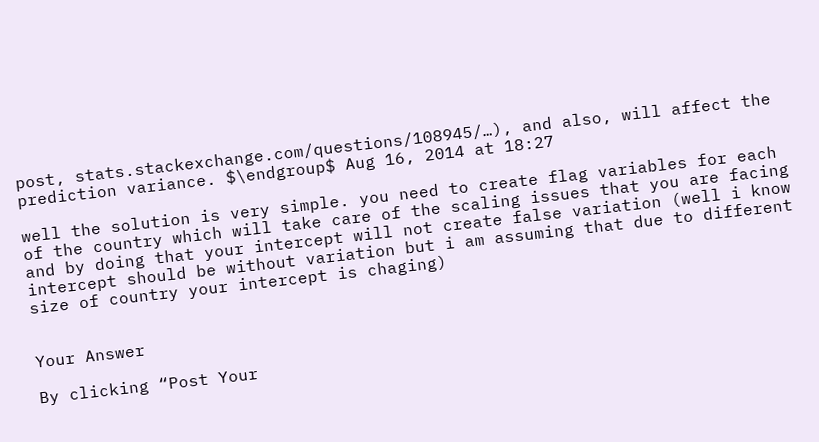post, stats.stackexchange.com/questions/108945/…), and also, will affect the prediction variance. $\endgroup$ Aug 16, 2014 at 18:27

well the solution is very simple. you need to create flag variables for each of the country which will take care of the scaling issues that you are facing and by doing that your intercept will not create false variation (well i know intercept should be without variation but i am assuming that due to different size of country your intercept is chaging)


Your Answer

By clicking “Post Your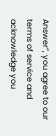Answer”, you agree to our terms of service and acknowledge you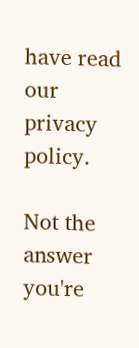have read our privacy policy.

Not the answer you're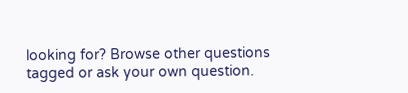looking for? Browse other questions tagged or ask your own question.